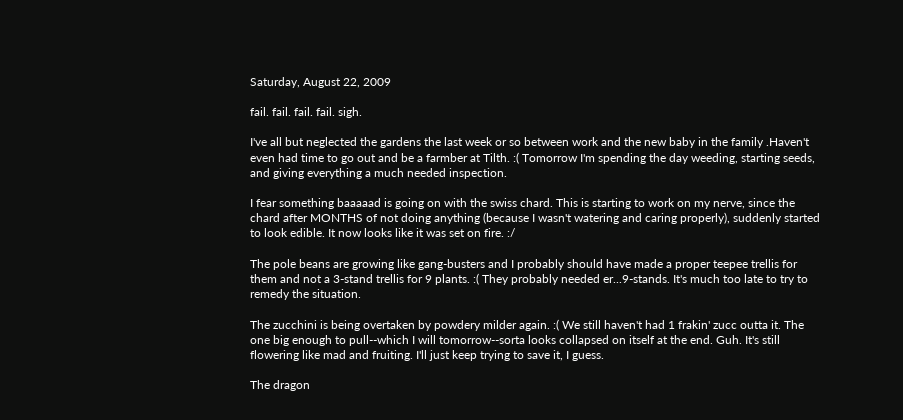Saturday, August 22, 2009

fail. fail. fail. fail. sigh.

I've all but neglected the gardens the last week or so between work and the new baby in the family .Haven't even had time to go out and be a farmber at Tilth. :( Tomorrow I'm spending the day weeding, starting seeds, and giving everything a much needed inspection.

I fear something baaaaad is going on with the swiss chard. This is starting to work on my nerve, since the chard after MONTHS of not doing anything (because I wasn't watering and caring properly), suddenly started to look edible. It now looks like it was set on fire. :/

The pole beans are growing like gang-busters and I probably should have made a proper teepee trellis for them and not a 3-stand trellis for 9 plants. :( They probably needed er...9-stands. It's much too late to try to remedy the situation.

The zucchini is being overtaken by powdery milder again. :( We still haven't had 1 frakin' zucc outta it. The one big enough to pull--which I will tomorrow--sorta looks collapsed on itself at the end. Guh. It's still flowering like mad and fruiting. I'll just keep trying to save it, I guess.

The dragon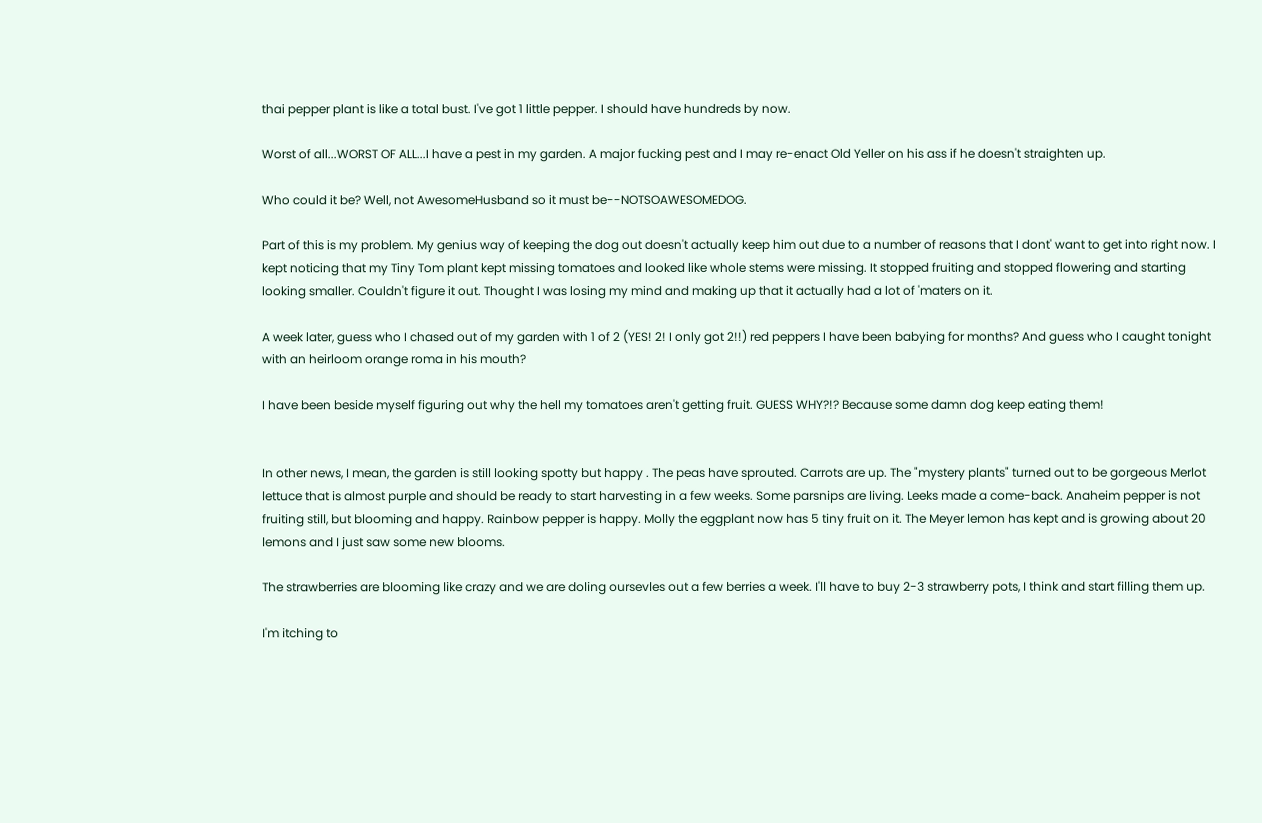thai pepper plant is like a total bust. I've got 1 little pepper. I should have hundreds by now.

Worst of all...WORST OF ALL...I have a pest in my garden. A major fucking pest and I may re-enact Old Yeller on his ass if he doesn't straighten up.

Who could it be? Well, not AwesomeHusband so it must be--NOTSOAWESOMEDOG.

Part of this is my problem. My genius way of keeping the dog out doesn't actually keep him out due to a number of reasons that I dont' want to get into right now. I kept noticing that my Tiny Tom plant kept missing tomatoes and looked like whole stems were missing. It stopped fruiting and stopped flowering and starting looking smaller. Couldn't figure it out. Thought I was losing my mind and making up that it actually had a lot of 'maters on it.

A week later, guess who I chased out of my garden with 1 of 2 (YES! 2! I only got 2!!) red peppers I have been babying for months? And guess who I caught tonight with an heirloom orange roma in his mouth?

I have been beside myself figuring out why the hell my tomatoes aren't getting fruit. GUESS WHY?!? Because some damn dog keep eating them!


In other news, I mean, the garden is still looking spotty but happy . The peas have sprouted. Carrots are up. The "mystery plants" turned out to be gorgeous Merlot lettuce that is almost purple and should be ready to start harvesting in a few weeks. Some parsnips are living. Leeks made a come-back. Anaheim pepper is not fruiting still, but blooming and happy. Rainbow pepper is happy. Molly the eggplant now has 5 tiny fruit on it. The Meyer lemon has kept and is growing about 20 lemons and I just saw some new blooms.

The strawberries are blooming like crazy and we are doling oursevles out a few berries a week. I'll have to buy 2-3 strawberry pots, I think and start filling them up.

I'm itching to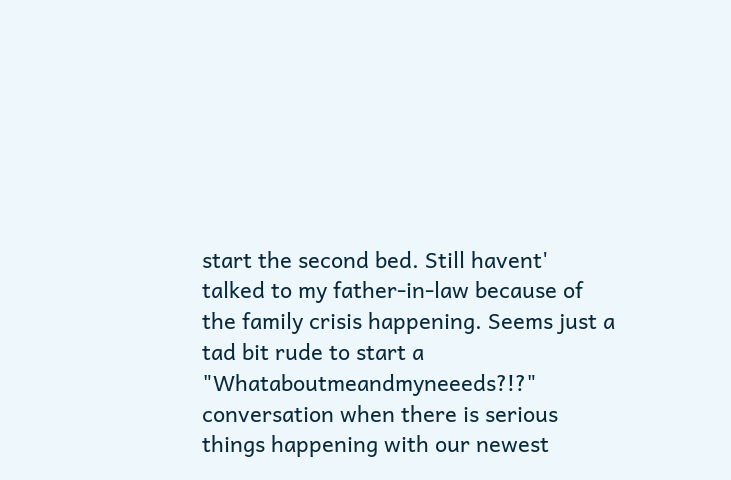start the second bed. Still havent' talked to my father-in-law because of the family crisis happening. Seems just a tad bit rude to start a "Whataboutmeandmyneeeds?!?" conversation when there is serious things happening with our newest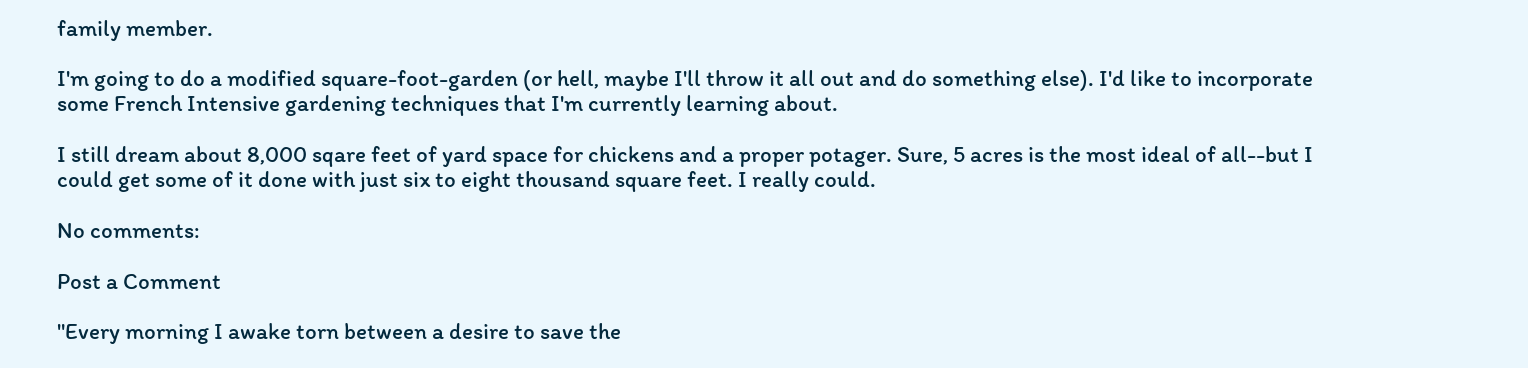family member.

I'm going to do a modified square-foot-garden (or hell, maybe I'll throw it all out and do something else). I'd like to incorporate some French Intensive gardening techniques that I'm currently learning about.

I still dream about 8,000 sqare feet of yard space for chickens and a proper potager. Sure, 5 acres is the most ideal of all--but I could get some of it done with just six to eight thousand square feet. I really could.

No comments:

Post a Comment

"Every morning I awake torn between a desire to save the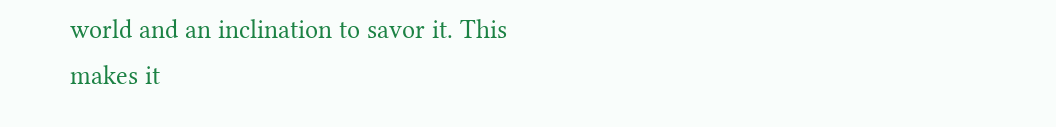world and an inclination to savor it. This makes it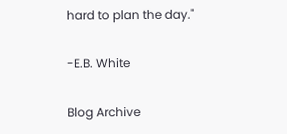hard to plan the day."

-E.B. White

Blog Archive